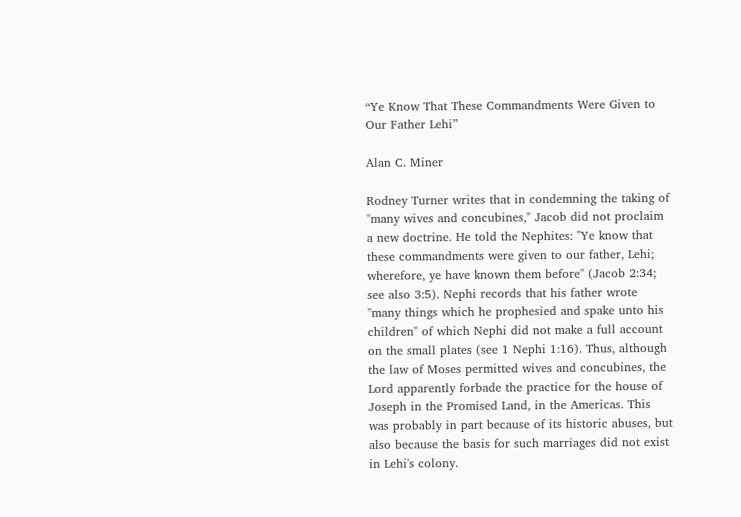“Ye Know That These Commandments Were Given to Our Father Lehi”

Alan C. Miner

Rodney Turner writes that in condemning the taking of "many wives and concubines," Jacob did not proclaim a new doctrine. He told the Nephites: "Ye know that these commandments were given to our father, Lehi; wherefore, ye have known them before" (Jacob 2:34; see also 3:5). Nephi records that his father wrote "many things which he prophesied and spake unto his children" of which Nephi did not make a full account on the small plates (see 1 Nephi 1:16). Thus, although the law of Moses permitted wives and concubines, the Lord apparently forbade the practice for the house of Joseph in the Promised Land, in the Americas. This was probably in part because of its historic abuses, but also because the basis for such marriages did not exist in Lehi's colony.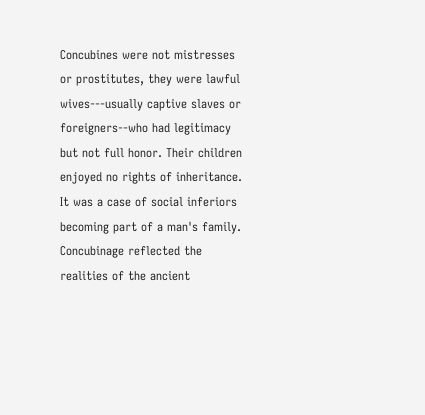Concubines were not mistresses or prostitutes, they were lawful wives---usually captive slaves or foreigners--who had legitimacy but not full honor. Their children enjoyed no rights of inheritance. It was a case of social inferiors becoming part of a man's family. Concubinage reflected the realities of the ancient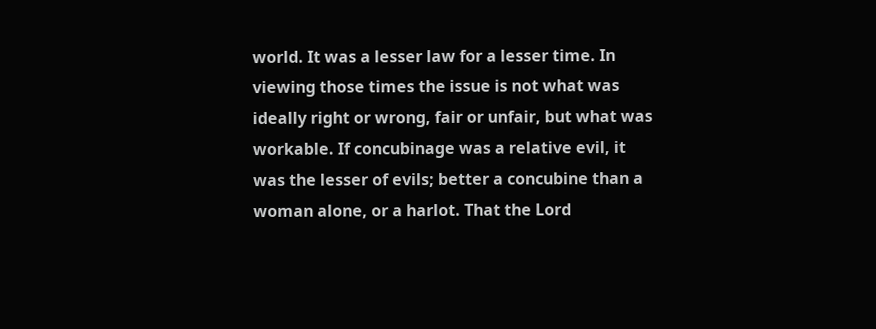world. It was a lesser law for a lesser time. In viewing those times the issue is not what was ideally right or wrong, fair or unfair, but what was workable. If concubinage was a relative evil, it was the lesser of evils; better a concubine than a woman alone, or a harlot. That the Lord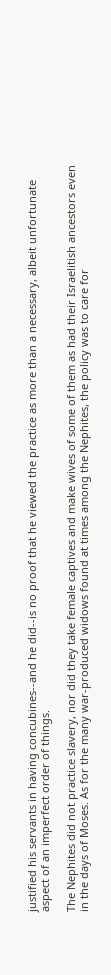justified his servants in having concubines--and he did--is no proof that he viewed the practice as more than a necessary, albeit unfortunate aspect of an imperfect order of things.

The Nephites did not practice slavery, nor did they take female captives and make wives of some of them as had their Israelitish ancestors even in the days of Moses. As for the many war-produced widows found at times among the Nephites, the policy was to care for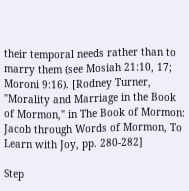their temporal needs rather than to marry them (see Mosiah 21:10, 17; Moroni 9:16). [Rodney Turner, "Morality and Marriage in the Book of Mormon," in The Book of Mormon: Jacob through Words of Mormon, To Learn with Joy, pp. 280-282]

Step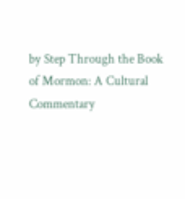by Step Through the Book of Mormon: A Cultural Commentary